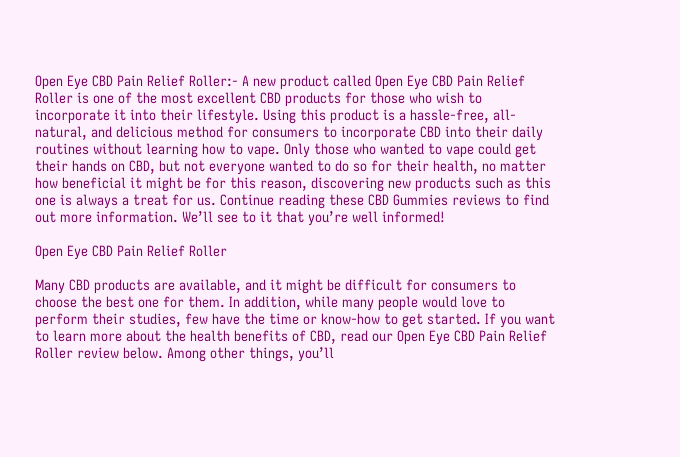Open Eye CBD Pain Relief Roller:- A new product called Open Eye CBD Pain Relief Roller is one of the most excellent CBD products for those who wish to incorporate it into their lifestyle. Using this product is a hassle-free, all-natural, and delicious method for consumers to incorporate CBD into their daily routines without learning how to vape. Only those who wanted to vape could get their hands on CBD, but not everyone wanted to do so for their health, no matter how beneficial it might be for this reason, discovering new products such as this one is always a treat for us. Continue reading these CBD Gummies reviews to find out more information. We’ll see to it that you’re well informed!

Open Eye CBD Pain Relief Roller

Many CBD products are available, and it might be difficult for consumers to choose the best one for them. In addition, while many people would love to perform their studies, few have the time or know-how to get started. If you want to learn more about the health benefits of CBD, read our Open Eye CBD Pain Relief Roller review below. Among other things, you’ll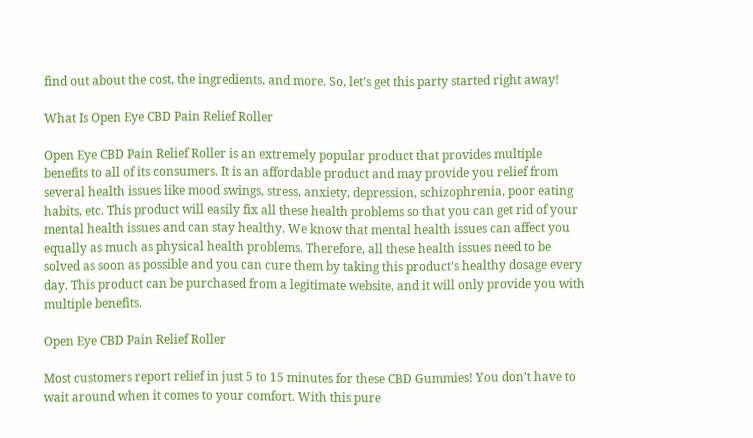find out about the cost, the ingredients, and more. So, let’s get this party started right away!

What Is Open Eye CBD Pain Relief Roller

Open Eye CBD Pain Relief Roller is an extremely popular product that provides multiple benefits to all of its consumers. It is an affordable product and may provide you relief from several health issues like mood swings, stress, anxiety, depression, schizophrenia, poor eating habits, etc. This product will easily fix all these health problems so that you can get rid of your mental health issues and can stay healthy. We know that mental health issues can affect you equally as much as physical health problems. Therefore, all these health issues need to be solved as soon as possible and you can cure them by taking this product’s healthy dosage every day. This product can be purchased from a legitimate website, and it will only provide you with multiple benefits.

Open Eye CBD Pain Relief Roller

Most customers report relief in just 5 to 15 minutes for these CBD Gummies! You don’t have to wait around when it comes to your comfort. With this pure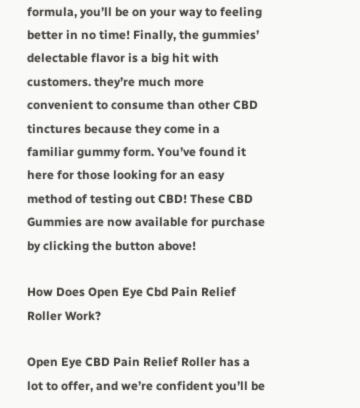formula, you’ll be on your way to feeling better in no time! Finally, the gummies’ delectable flavor is a big hit with customers. they’re much more convenient to consume than other CBD tinctures because they come in a familiar gummy form. You’ve found it here for those looking for an easy method of testing out CBD! These CBD Gummies are now available for purchase by clicking the button above!

How Does Open Eye Cbd Pain Relief Roller Work?

Open Eye CBD Pain Relief Roller has a lot to offer, and we’re confident you’ll be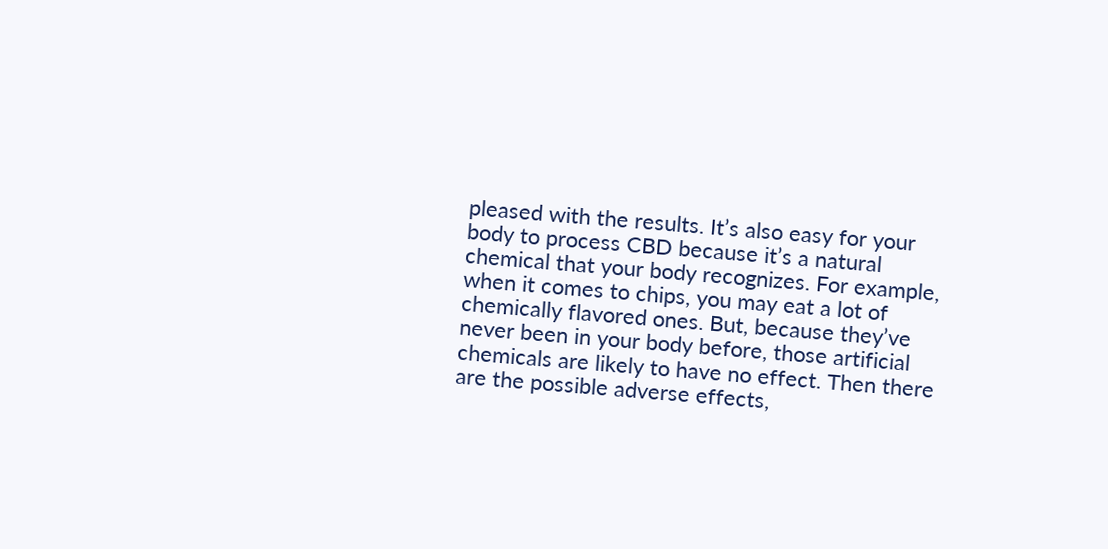pleased with the results. It’s also easy for your body to process CBD because it’s a natural chemical that your body recognizes. For example, when it comes to chips, you may eat a lot of chemically flavored ones. But, because they’ve never been in your body before, those artificial chemicals are likely to have no effect. Then there are the possible adverse effects,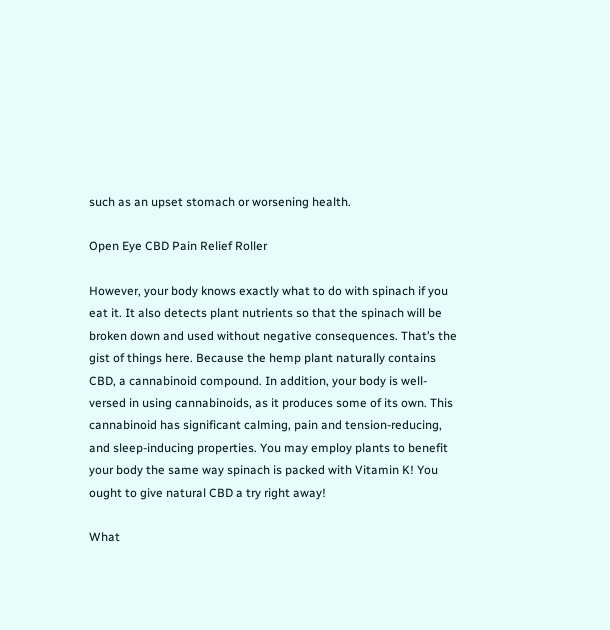such as an upset stomach or worsening health.

Open Eye CBD Pain Relief Roller

However, your body knows exactly what to do with spinach if you eat it. It also detects plant nutrients so that the spinach will be broken down and used without negative consequences. That’s the gist of things here. Because the hemp plant naturally contains CBD, a cannabinoid compound. In addition, your body is well-versed in using cannabinoids, as it produces some of its own. This cannabinoid has significant calming, pain and tension-reducing, and sleep-inducing properties. You may employ plants to benefit your body the same way spinach is packed with Vitamin K! You ought to give natural CBD a try right away!

What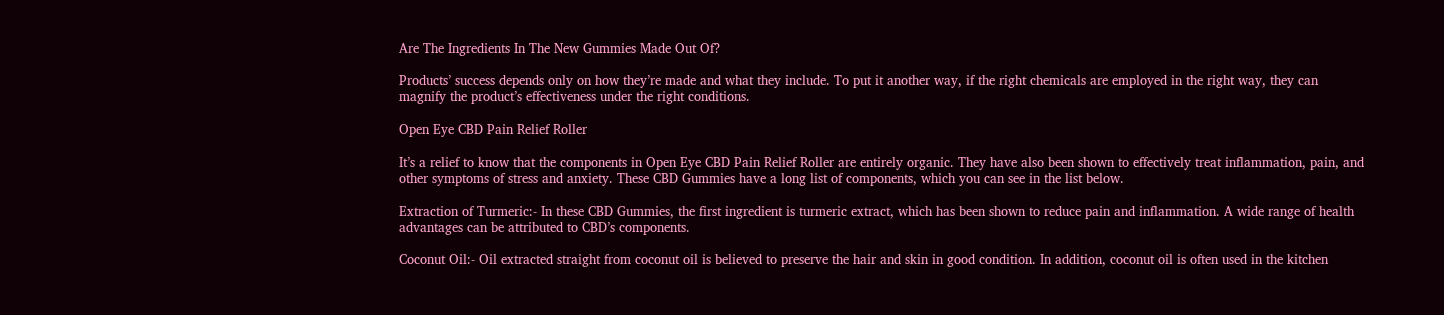Are The Ingredients In The New Gummies Made Out Of?

Products’ success depends only on how they’re made and what they include. To put it another way, if the right chemicals are employed in the right way, they can magnify the product’s effectiveness under the right conditions.

Open Eye CBD Pain Relief Roller

It’s a relief to know that the components in Open Eye CBD Pain Relief Roller are entirely organic. They have also been shown to effectively treat inflammation, pain, and other symptoms of stress and anxiety. These CBD Gummies have a long list of components, which you can see in the list below.

Extraction of Turmeric:- In these CBD Gummies, the first ingredient is turmeric extract, which has been shown to reduce pain and inflammation. A wide range of health advantages can be attributed to CBD’s components.

Coconut Oil:- Oil extracted straight from coconut oil is believed to preserve the hair and skin in good condition. In addition, coconut oil is often used in the kitchen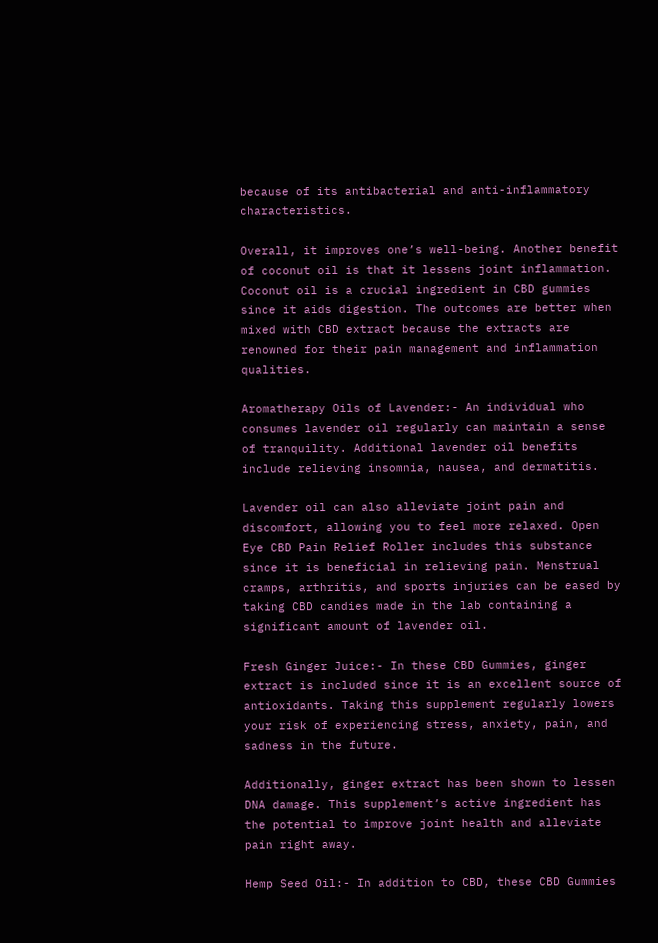because of its antibacterial and anti-inflammatory characteristics.

Overall, it improves one’s well-being. Another benefit of coconut oil is that it lessens joint inflammation. Coconut oil is a crucial ingredient in CBD gummies since it aids digestion. The outcomes are better when mixed with CBD extract because the extracts are renowned for their pain management and inflammation qualities.

Aromatherapy Oils of Lavender:- An individual who consumes lavender oil regularly can maintain a sense of tranquility. Additional lavender oil benefits include relieving insomnia, nausea, and dermatitis.

Lavender oil can also alleviate joint pain and discomfort, allowing you to feel more relaxed. Open Eye CBD Pain Relief Roller includes this substance since it is beneficial in relieving pain. Menstrual cramps, arthritis, and sports injuries can be eased by taking CBD candies made in the lab containing a significant amount of lavender oil.

Fresh Ginger Juice:- In these CBD Gummies, ginger extract is included since it is an excellent source of antioxidants. Taking this supplement regularly lowers your risk of experiencing stress, anxiety, pain, and sadness in the future.

Additionally, ginger extract has been shown to lessen DNA damage. This supplement’s active ingredient has the potential to improve joint health and alleviate pain right away.

Hemp Seed Oil:- In addition to CBD, these CBD Gummies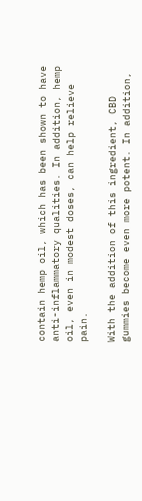contain hemp oil, which has been shown to have anti-inflammatory qualities. In addition, hemp oil, even in modest doses, can help relieve pain.

With the addition of this ingredient, CBD gummies become even more potent. In addition,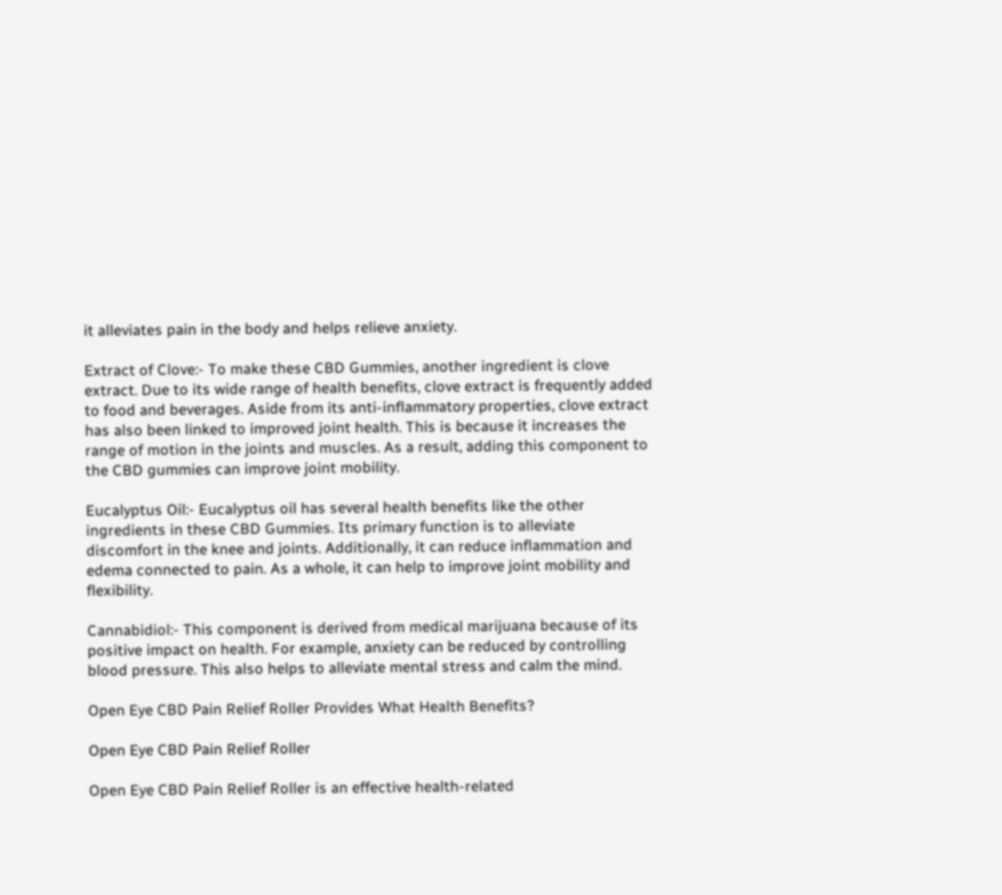it alleviates pain in the body and helps relieve anxiety.

Extract of Clove:- To make these CBD Gummies, another ingredient is clove extract. Due to its wide range of health benefits, clove extract is frequently added to food and beverages. Aside from its anti-inflammatory properties, clove extract has also been linked to improved joint health. This is because it increases the range of motion in the joints and muscles. As a result, adding this component to the CBD gummies can improve joint mobility.

Eucalyptus Oil:- Eucalyptus oil has several health benefits like the other ingredients in these CBD Gummies. Its primary function is to alleviate discomfort in the knee and joints. Additionally, it can reduce inflammation and edema connected to pain. As a whole, it can help to improve joint mobility and flexibility.

Cannabidiol:- This component is derived from medical marijuana because of its positive impact on health. For example, anxiety can be reduced by controlling blood pressure. This also helps to alleviate mental stress and calm the mind.

Open Eye CBD Pain Relief Roller Provides What Health Benefits?

Open Eye CBD Pain Relief Roller

Open Eye CBD Pain Relief Roller is an effective health-related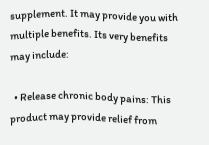supplement. It may provide you with multiple benefits. Its very benefits may include:

  • Release chronic body pains: This product may provide relief from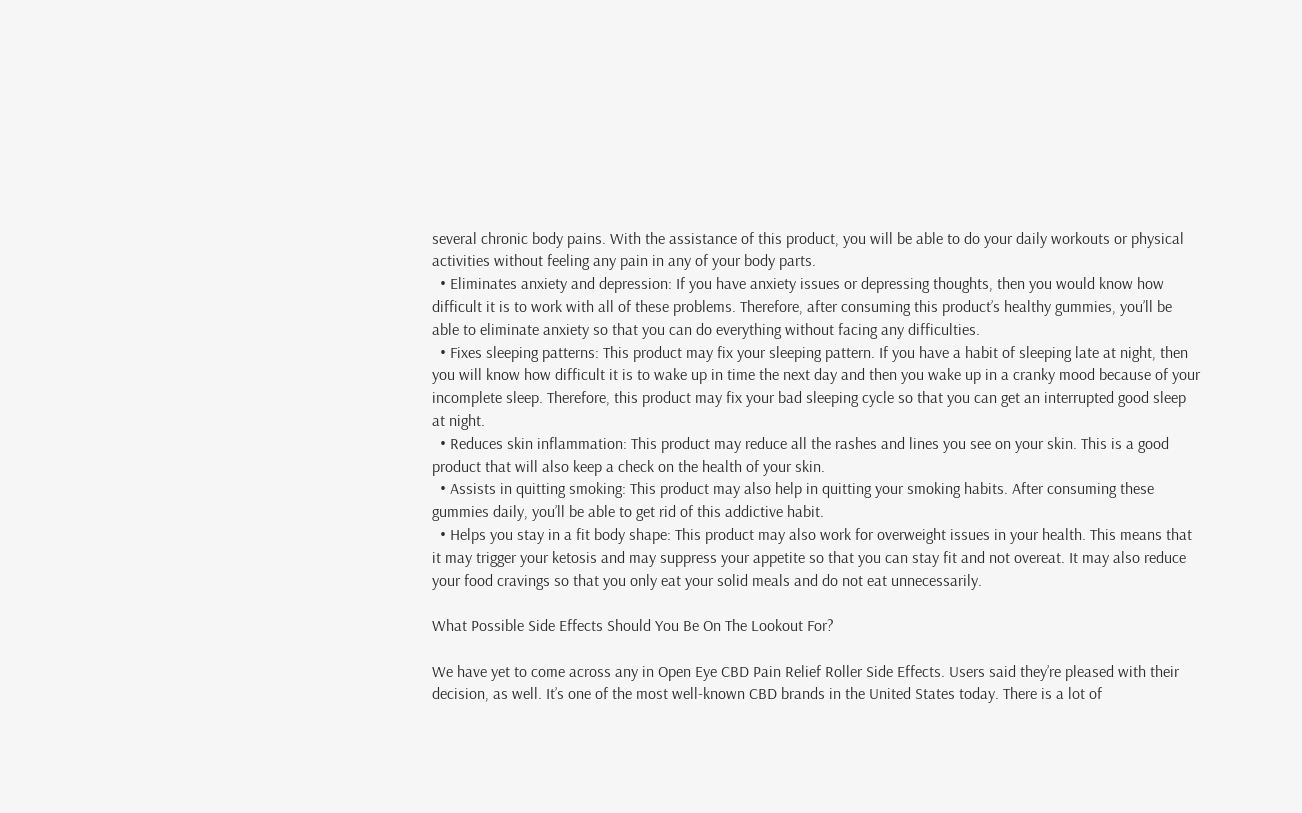several chronic body pains. With the assistance of this product, you will be able to do your daily workouts or physical activities without feeling any pain in any of your body parts.
  • Eliminates anxiety and depression: If you have anxiety issues or depressing thoughts, then you would know how difficult it is to work with all of these problems. Therefore, after consuming this product’s healthy gummies, you’ll be able to eliminate anxiety so that you can do everything without facing any difficulties.
  • Fixes sleeping patterns: This product may fix your sleeping pattern. If you have a habit of sleeping late at night, then you will know how difficult it is to wake up in time the next day and then you wake up in a cranky mood because of your incomplete sleep. Therefore, this product may fix your bad sleeping cycle so that you can get an interrupted good sleep at night.
  • Reduces skin inflammation: This product may reduce all the rashes and lines you see on your skin. This is a good product that will also keep a check on the health of your skin.
  • Assists in quitting smoking: This product may also help in quitting your smoking habits. After consuming these gummies daily, you’ll be able to get rid of this addictive habit.
  • Helps you stay in a fit body shape: This product may also work for overweight issues in your health. This means that it may trigger your ketosis and may suppress your appetite so that you can stay fit and not overeat. It may also reduce your food cravings so that you only eat your solid meals and do not eat unnecessarily.

What Possible Side Effects Should You Be On The Lookout For?

We have yet to come across any in Open Eye CBD Pain Relief Roller Side Effects. Users said they’re pleased with their decision, as well. It’s one of the most well-known CBD brands in the United States today. There is a lot of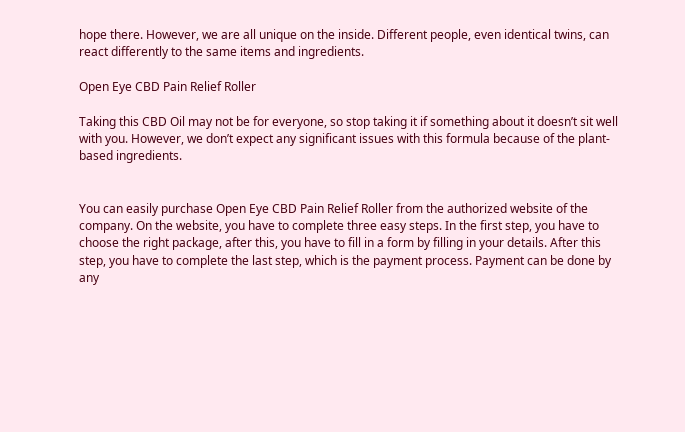hope there. However, we are all unique on the inside. Different people, even identical twins, can react differently to the same items and ingredients.

Open Eye CBD Pain Relief Roller

Taking this CBD Oil may not be for everyone, so stop taking it if something about it doesn’t sit well with you. However, we don’t expect any significant issues with this formula because of the plant-based ingredients.


You can easily purchase Open Eye CBD Pain Relief Roller from the authorized website of the company. On the website, you have to complete three easy steps. In the first step, you have to choose the right package, after this, you have to fill in a form by filling in your details. After this step, you have to complete the last step, which is the payment process. Payment can be done by any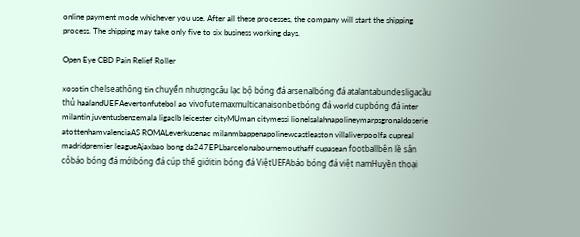online payment mode whichever you use. After all these processes, the company will start the shipping process. The shipping may take only five to six business working days.

Open Eye CBD Pain Relief Roller

xosotin chelseathông tin chuyển nhượngcâu lạc bộ bóng đá arsenalbóng đá atalantabundesligacầu thủ haalandUEFAevertonfutebol ao vivofutemaxmulticanaisonbetbóng đá world cupbóng đá inter milantin juventusbenzemala ligaclb leicester cityMUman citymessi lionelsalahnapolineymarpsgronaldoserie atottenhamvalenciaAS ROMALeverkusenac milanmbappenapolinewcastleaston villaliverpoolfa cupreal madridpremier leagueAjaxbao bong da247EPLbarcelonabournemouthaff cupasean footballbên lề sân cỏbáo bóng đá mớibóng đá cúp thế giớitin bóng đá ViệtUEFAbáo bóng đá việt namHuyền thoại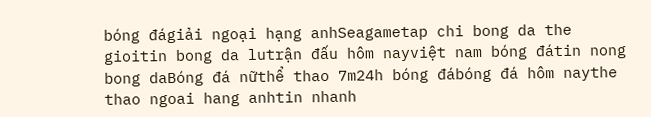bóng đágiải ngoại hạng anhSeagametap chi bong da the gioitin bong da lutrận đấu hôm nayviệt nam bóng đátin nong bong daBóng đá nữthể thao 7m24h bóng đábóng đá hôm naythe thao ngoai hang anhtin nhanh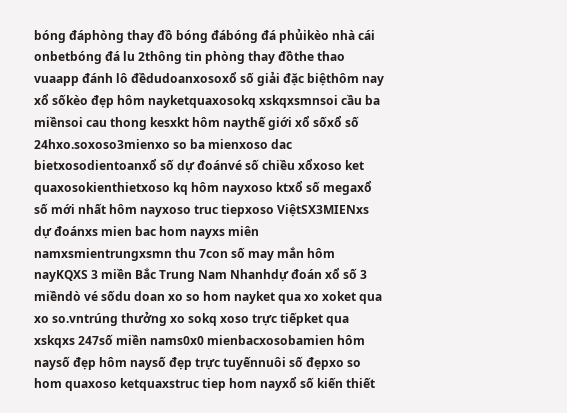bóng đáphòng thay đồ bóng đábóng đá phủikèo nhà cái onbetbóng đá lu 2thông tin phòng thay đồthe thao vuaapp đánh lô đềdudoanxosoxổ số giải đặc biệthôm nay xổ sốkèo đẹp hôm nayketquaxosokq xskqxsmnsoi cầu ba miềnsoi cau thong kesxkt hôm naythế giới xổ sốxổ số 24hxo.soxoso3mienxo so ba mienxoso dac bietxosodientoanxổ số dự đoánvé số chiều xổxoso ket quaxosokienthietxoso kq hôm nayxoso ktxổ số megaxổ số mới nhất hôm nayxoso truc tiepxoso ViệtSX3MIENxs dự đoánxs mien bac hom nayxs miên namxsmientrungxsmn thu 7con số may mắn hôm nayKQXS 3 miền Bắc Trung Nam Nhanhdự đoán xổ số 3 miềndò vé sốdu doan xo so hom nayket qua xo xoket qua xo so.vntrúng thưởng xo sokq xoso trực tiếpket qua xskqxs 247số miền nams0x0 mienbacxosobamien hôm naysố đẹp hôm naysố đẹp trực tuyếnnuôi số đẹpxo so hom quaxoso ketquaxstruc tiep hom nayxổ số kiến thiết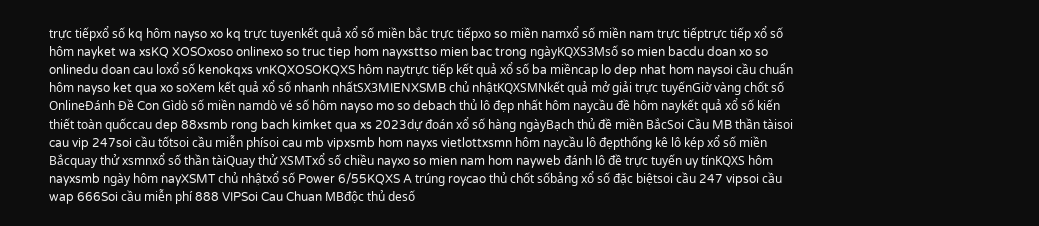trực tiếpxổ số kq hôm nayso xo kq trực tuyenkết quả xổ số miền bắc trực tiếpxo so miền namxổ số miền nam trực tiếptrực tiếp xổ số hôm nayket wa xsKQ XOSOxoso onlinexo so truc tiep hom nayxsttso mien bac trong ngàyKQXS3Msố so mien bacdu doan xo so onlinedu doan cau loxổ số kenokqxs vnKQXOSOKQXS hôm naytrực tiếp kết quả xổ số ba miềncap lo dep nhat hom naysoi cầu chuẩn hôm nayso ket qua xo soXem kết quả xổ số nhanh nhấtSX3MIENXSMB chủ nhậtKQXSMNkết quả mở giải trực tuyếnGiờ vàng chốt số OnlineĐánh Đề Con Gìdò số miền namdò vé số hôm nayso mo so debach thủ lô đẹp nhất hôm naycầu đề hôm naykết quả xổ số kiến thiết toàn quốccau dep 88xsmb rong bach kimket qua xs 2023dự đoán xổ số hàng ngàyBạch thủ đề miền BắcSoi Cầu MB thần tàisoi cau vip 247soi cầu tốtsoi cầu miễn phísoi cau mb vipxsmb hom nayxs vietlottxsmn hôm naycầu lô đẹpthống kê lô kép xổ số miền Bắcquay thử xsmnxổ số thần tàiQuay thử XSMTxổ số chiều nayxo so mien nam hom nayweb đánh lô đề trực tuyến uy tínKQXS hôm nayxsmb ngày hôm nayXSMT chủ nhậtxổ số Power 6/55KQXS A trúng roycao thủ chốt sốbảng xổ số đặc biệtsoi cầu 247 vipsoi cầu wap 666Soi cầu miễn phí 888 VIPSoi Cau Chuan MBđộc thủ desố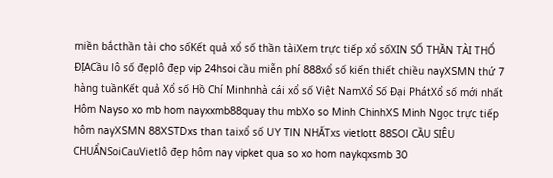miền bắcthần tài cho sốKết quả xổ số thần tàiXem trực tiếp xổ sốXIN SỐ THẦN TÀI THỔ ĐỊACầu lô số đẹplô đẹp vip 24hsoi cầu miễn phí 888xổ số kiến thiết chiều nayXSMN thứ 7 hàng tuầnKết quả Xổ số Hồ Chí Minhnhà cái xổ số Việt NamXổ Số Đại PhátXổ số mới nhất Hôm Nayso xo mb hom nayxxmb88quay thu mbXo so Minh ChinhXS Minh Ngọc trực tiếp hôm nayXSMN 88XSTDxs than taixổ số UY TIN NHẤTxs vietlott 88SOI CẦU SIÊU CHUẨNSoiCauVietlô đẹp hôm nay vipket qua so xo hom naykqxsmb 30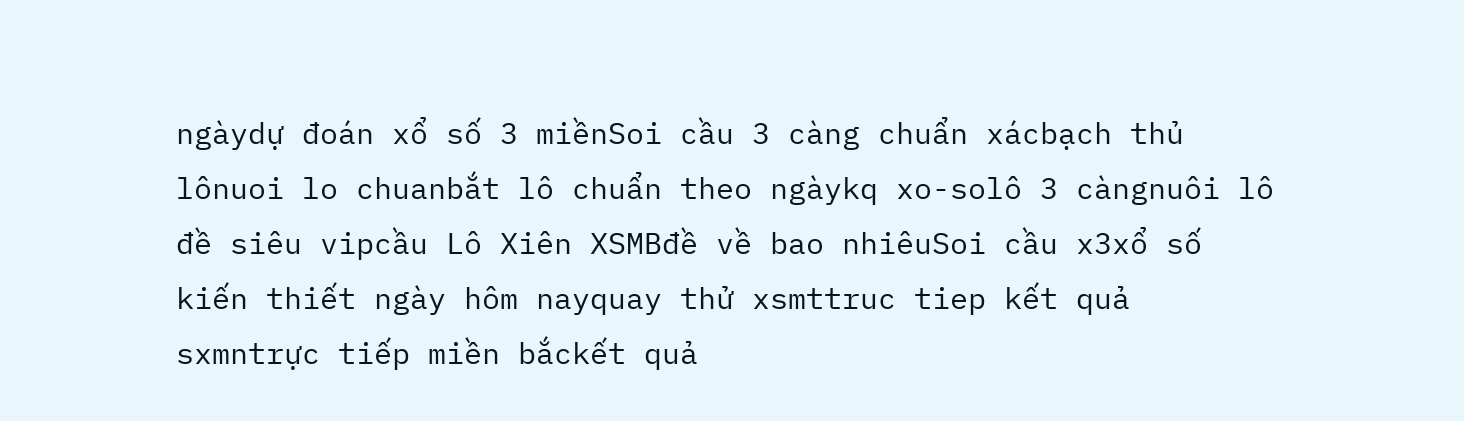ngàydự đoán xổ số 3 miềnSoi cầu 3 càng chuẩn xácbạch thủ lônuoi lo chuanbắt lô chuẩn theo ngàykq xo-solô 3 càngnuôi lô đề siêu vipcầu Lô Xiên XSMBđề về bao nhiêuSoi cầu x3xổ số kiến thiết ngày hôm nayquay thử xsmttruc tiep kết quả sxmntrực tiếp miền bắckết quả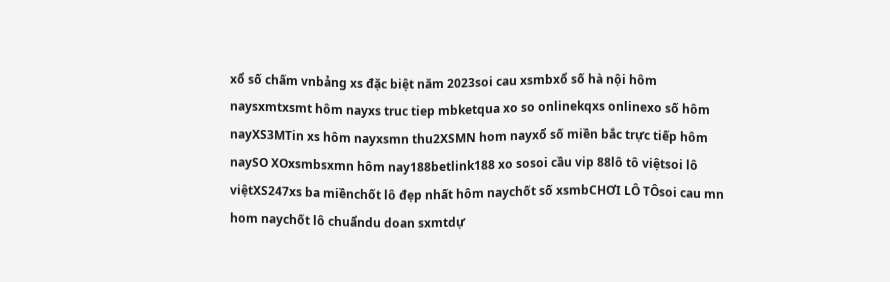xổ số chấm vnbảng xs đặc biệt năm 2023soi cau xsmbxổ số hà nội hôm naysxmtxsmt hôm nayxs truc tiep mbketqua xo so onlinekqxs onlinexo số hôm nayXS3MTin xs hôm nayxsmn thu2XSMN hom nayxổ số miền bắc trực tiếp hôm naySO XOxsmbsxmn hôm nay188betlink188 xo sosoi cầu vip 88lô tô việtsoi lô việtXS247xs ba miềnchốt lô đẹp nhất hôm naychốt số xsmbCHƠI LÔ TÔsoi cau mn hom naychốt lô chuẩndu doan sxmtdự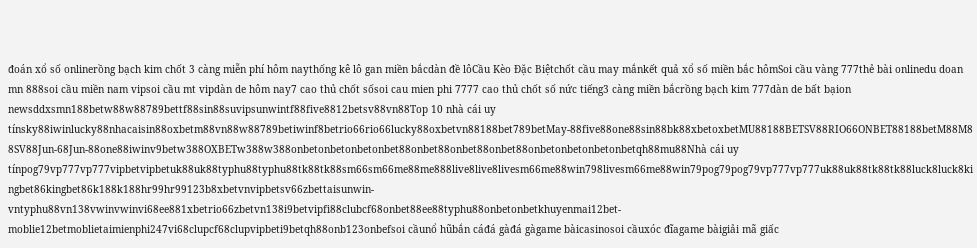đoán xổ số onlinerồng bạch kim chốt 3 càng miễn phí hôm naythống kê lô gan miền bắcdàn đề lôCầu Kèo Đặc Biệtchốt cầu may mắnkết quả xổ số miền bắc hômSoi cầu vàng 777thẻ bài onlinedu doan mn 888soi cầu miền nam vipsoi cầu mt vipdàn de hôm nay7 cao thủ chốt sốsoi cau mien phi 7777 cao thủ chốt số nức tiếng3 càng miền bắcrồng bạch kim 777dàn de bất bạion newsddxsmn188betw88w88789bettf88sin88suvipsunwintf88five8812betsv88vn88Top 10 nhà cái uy tínsky88iwinlucky88nhacaisin88oxbetm88vn88w88789betiwinf8betrio66rio66lucky88oxbetvn88188bet789betMay-88five88one88sin88bk88xbetoxbetMU88188BETSV88RIO66ONBET88188betM88M88SV88Jun-68Jun-88one88iwinv9betw388OXBETw388w388onbetonbetonbetonbet88onbet88onbet88onbet88onbetonbetonbetonbetqh88mu88Nhà cái uy tínpog79vp777vp777vipbetvipbetuk88uk88typhu88typhu88tk88tk88sm66sm66me88me888live8live8livesm66me88win798livesm66me88win79pog79pog79vp777vp777uk88uk88tk88tk88luck8luck8kingbet86kingbet86k188k188hr99hr99123b8xbetvnvipbetsv66zbettaisunwin-vntyphu88vn138vwinvwinvi68ee881xbetrio66zbetvn138i9betvipfi88clubcf68onbet88ee88typhu88onbetonbetkhuyenmai12bet-moblie12betmoblietaimienphi247vi68clupcf68clupvipbeti9betqh88onb123onbefsoi cầunổ hũbắn cáđá gàđá gàgame bàicasinosoi cầuxóc đĩagame bàigiải mã giấc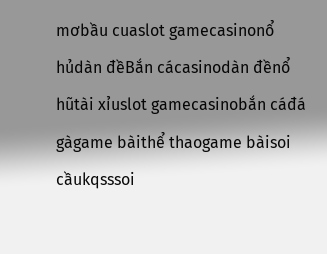mơbầu cuaslot gamecasinonổ hủdàn đềBắn cácasinodàn đềnổ hũtài xỉuslot gamecasinobắn cáđá gàgame bàithể thaogame bàisoi cầukqsssoi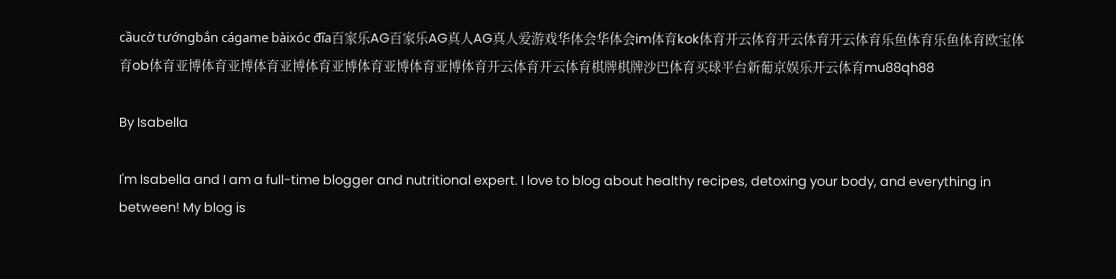cầucờ tướngbắn cágame bàixóc đĩa百家乐AG百家乐AG真人AG真人爱游戏华体会华体会im体育kok体育开云体育开云体育开云体育乐鱼体育乐鱼体育欧宝体育ob体育亚博体育亚博体育亚博体育亚博体育亚博体育亚博体育开云体育开云体育棋牌棋牌沙巴体育买球平台新葡京娱乐开云体育mu88qh88

By Isabella

I'm Isabella and I am a full-time blogger and nutritional expert. I love to blog about healthy recipes, detoxing your body, and everything in between! My blog is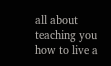all about teaching you how to live a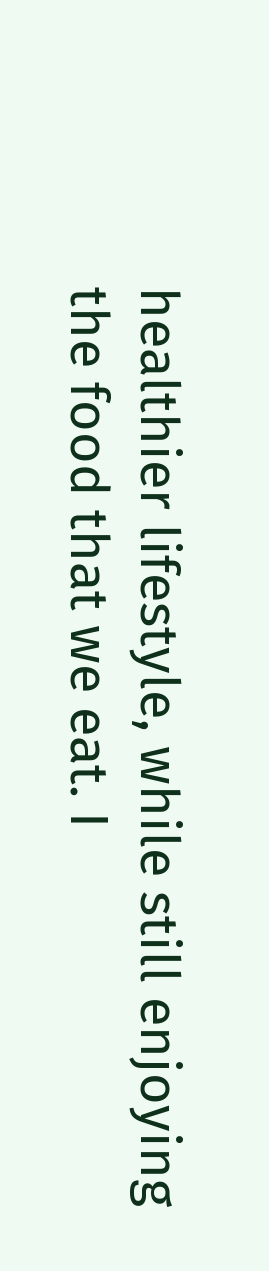healthier lifestyle, while still enjoying the food that we eat. I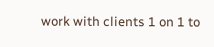work with clients 1 on 1 to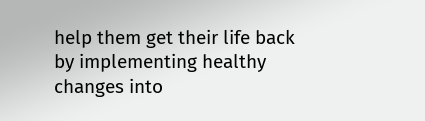help them get their life back by implementing healthy changes into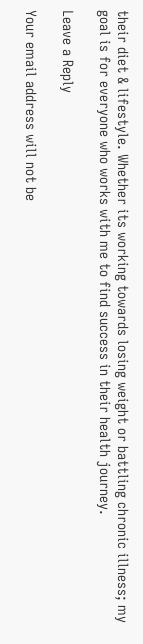their diet & lifestyle. Whether its working towards losing weight or battling chronic illness; my goal is for everyone who works with me to find success in their health journey.

Leave a Reply

Your email address will not be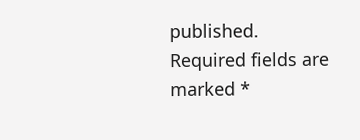published. Required fields are marked *